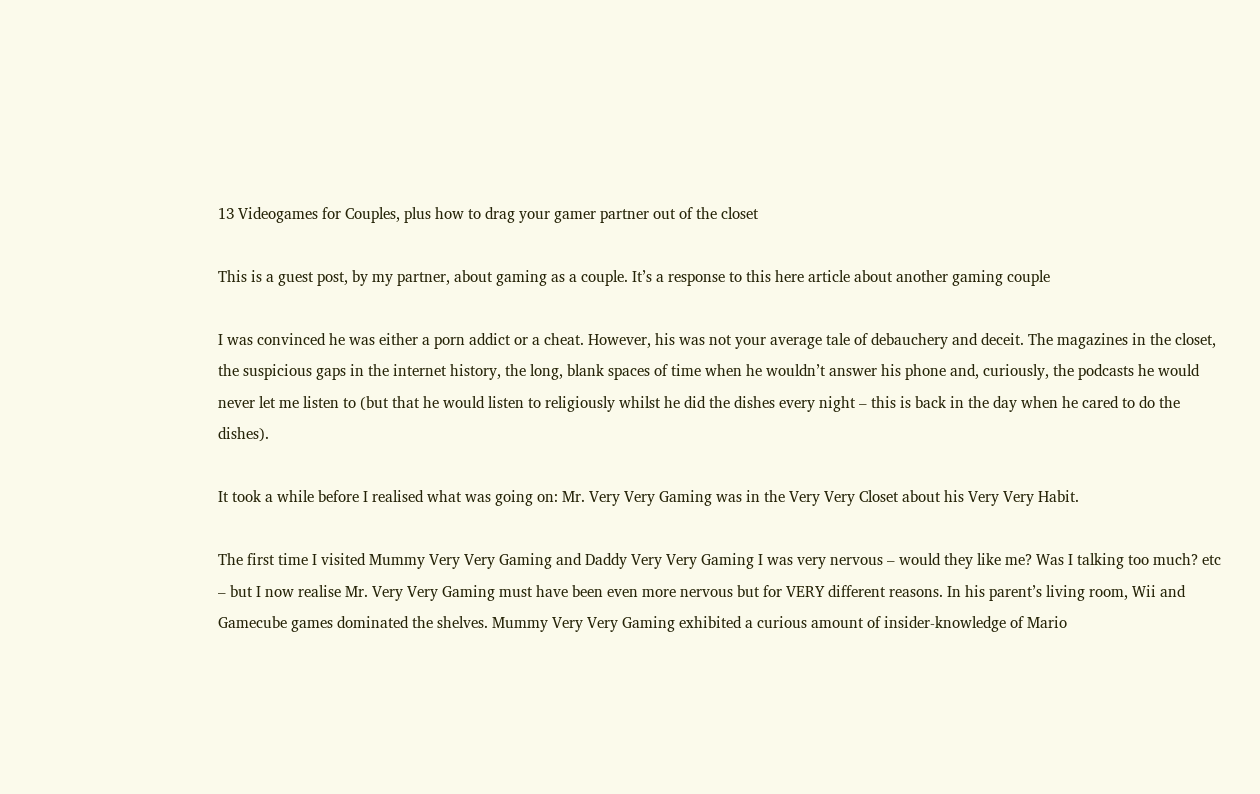13 Videogames for Couples, plus how to drag your gamer partner out of the closet

This is a guest post, by my partner, about gaming as a couple. It’s a response to this here article about another gaming couple

I was convinced he was either a porn addict or a cheat. However, his was not your average tale of debauchery and deceit. The magazines in the closet, the suspicious gaps in the internet history, the long, blank spaces of time when he wouldn’t answer his phone and, curiously, the podcasts he would never let me listen to (but that he would listen to religiously whilst he did the dishes every night – this is back in the day when he cared to do the dishes).

It took a while before I realised what was going on: Mr. Very Very Gaming was in the Very Very Closet about his Very Very Habit.

The first time I visited Mummy Very Very Gaming and Daddy Very Very Gaming I was very nervous – would they like me? Was I talking too much? etc – but I now realise Mr. Very Very Gaming must have been even more nervous but for VERY different reasons. In his parent’s living room, Wii and Gamecube games dominated the shelves. Mummy Very Very Gaming exhibited a curious amount of insider-knowledge of Mario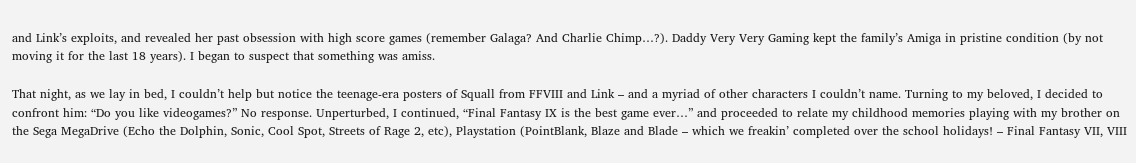and Link’s exploits, and revealed her past obsession with high score games (remember Galaga? And Charlie Chimp…?). Daddy Very Very Gaming kept the family’s Amiga in pristine condition (by not moving it for the last 18 years). I began to suspect that something was amiss.

That night, as we lay in bed, I couldn’t help but notice the teenage-era posters of Squall from FFVIII and Link – and a myriad of other characters I couldn’t name. Turning to my beloved, I decided to confront him: “Do you like videogames?” No response. Unperturbed, I continued, “Final Fantasy IX is the best game ever…” and proceeded to relate my childhood memories playing with my brother on the Sega MegaDrive (Echo the Dolphin, Sonic, Cool Spot, Streets of Rage 2, etc), Playstation (PointBlank, Blaze and Blade – which we freakin’ completed over the school holidays! – Final Fantasy VII, VIII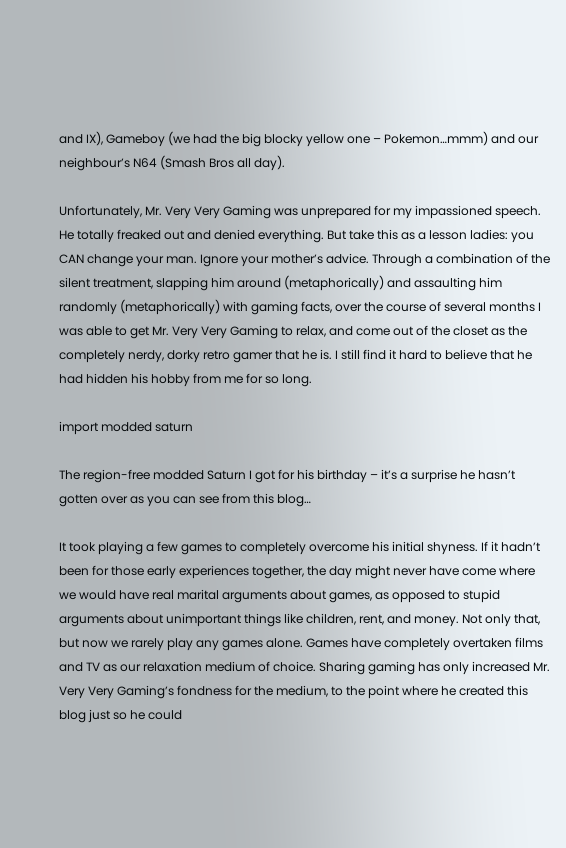and IX), Gameboy (we had the big blocky yellow one – Pokemon…mmm) and our neighbour’s N64 (Smash Bros all day).

Unfortunately, Mr. Very Very Gaming was unprepared for my impassioned speech. He totally freaked out and denied everything. But take this as a lesson ladies: you CAN change your man. Ignore your mother’s advice. Through a combination of the silent treatment, slapping him around (metaphorically) and assaulting him randomly (metaphorically) with gaming facts, over the course of several months I was able to get Mr. Very Very Gaming to relax, and come out of the closet as the completely nerdy, dorky retro gamer that he is. I still find it hard to believe that he had hidden his hobby from me for so long.

import modded saturn

The region-free modded Saturn I got for his birthday – it’s a surprise he hasn’t gotten over as you can see from this blog…

It took playing a few games to completely overcome his initial shyness. If it hadn’t been for those early experiences together, the day might never have come where we would have real marital arguments about games, as opposed to stupid arguments about unimportant things like children, rent, and money. Not only that, but now we rarely play any games alone. Games have completely overtaken films and TV as our relaxation medium of choice. Sharing gaming has only increased Mr. Very Very Gaming’s fondness for the medium, to the point where he created this blog just so he could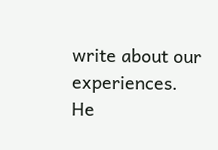write about our experiences. He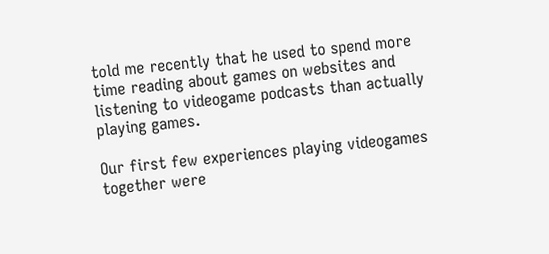told me recently that he used to spend more time reading about games on websites and listening to videogame podcasts than actually playing games.

Our first few experiences playing videogames together were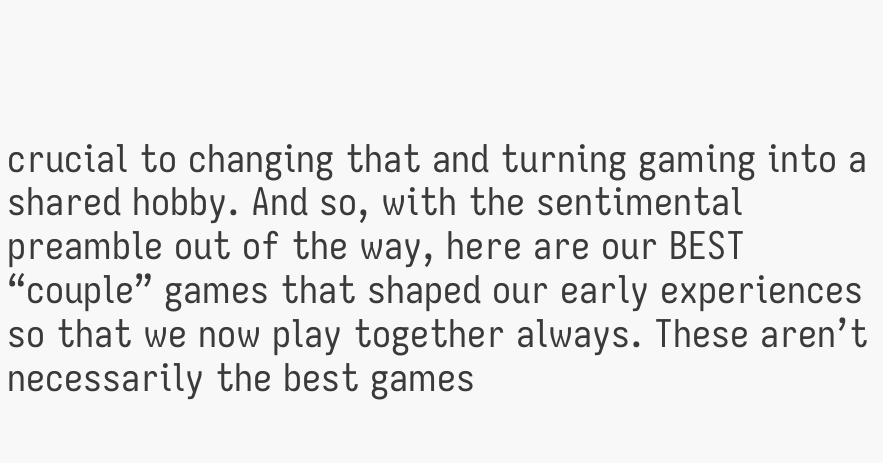crucial to changing that and turning gaming into a shared hobby. And so, with the sentimental preamble out of the way, here are our BEST “couple” games that shaped our early experiences so that we now play together always. These aren’t necessarily the best games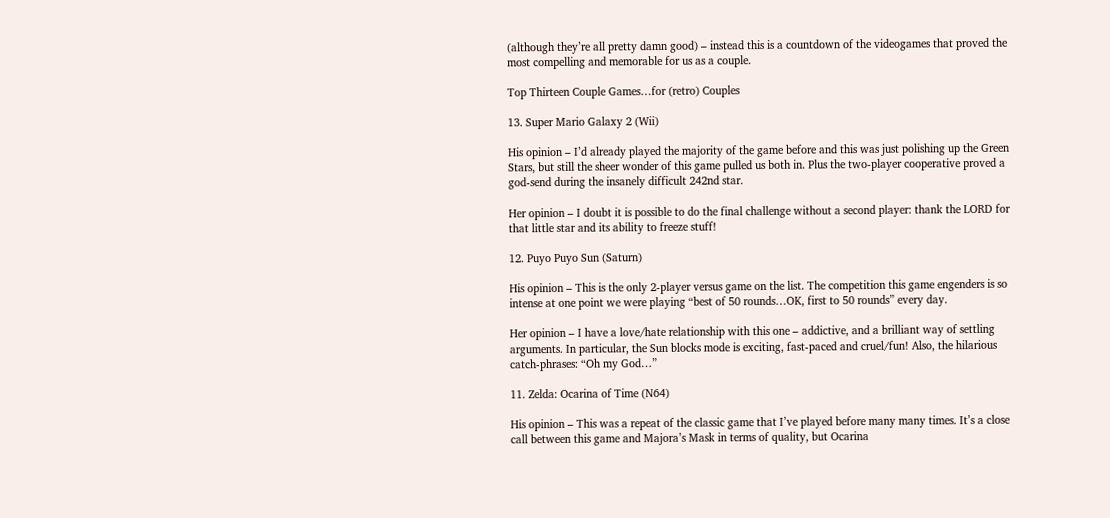(although they’re all pretty damn good) – instead this is a countdown of the videogames that proved the most compelling and memorable for us as a couple.

Top Thirteen Couple Games…for (retro) Couples

13. Super Mario Galaxy 2 (Wii)

His opinion – I’d already played the majority of the game before and this was just polishing up the Green Stars, but still the sheer wonder of this game pulled us both in. Plus the two-player cooperative proved a god-send during the insanely difficult 242nd star.

Her opinion – I doubt it is possible to do the final challenge without a second player: thank the LORD for that little star and its ability to freeze stuff!

12. Puyo Puyo Sun (Saturn)

His opinion – This is the only 2-player versus game on the list. The competition this game engenders is so intense at one point we were playing “best of 50 rounds…OK, first to 50 rounds” every day.

Her opinion – I have a love/hate relationship with this one – addictive, and a brilliant way of settling arguments. In particular, the Sun blocks mode is exciting, fast-paced and cruel/fun! Also, the hilarious catch-phrases: “Oh my God…”

11. Zelda: Ocarina of Time (N64)

His opinion – This was a repeat of the classic game that I’ve played before many many times. It’s a close call between this game and Majora’s Mask in terms of quality, but Ocarina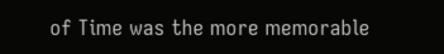of Time was the more memorable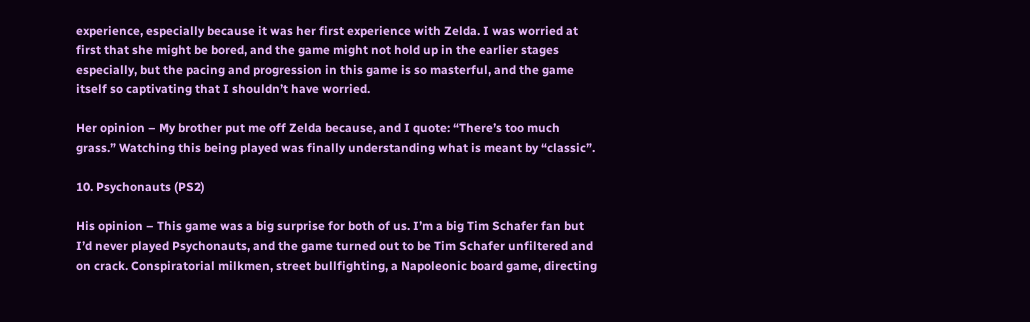experience, especially because it was her first experience with Zelda. I was worried at first that she might be bored, and the game might not hold up in the earlier stages especially, but the pacing and progression in this game is so masterful, and the game itself so captivating that I shouldn’t have worried.

Her opinion – My brother put me off Zelda because, and I quote: “There’s too much grass.” Watching this being played was finally understanding what is meant by “classic”.

10. Psychonauts (PS2)

His opinion – This game was a big surprise for both of us. I’m a big Tim Schafer fan but I’d never played Psychonauts, and the game turned out to be Tim Schafer unfiltered and on crack. Conspiratorial milkmen, street bullfighting, a Napoleonic board game, directing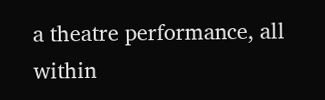a theatre performance, all within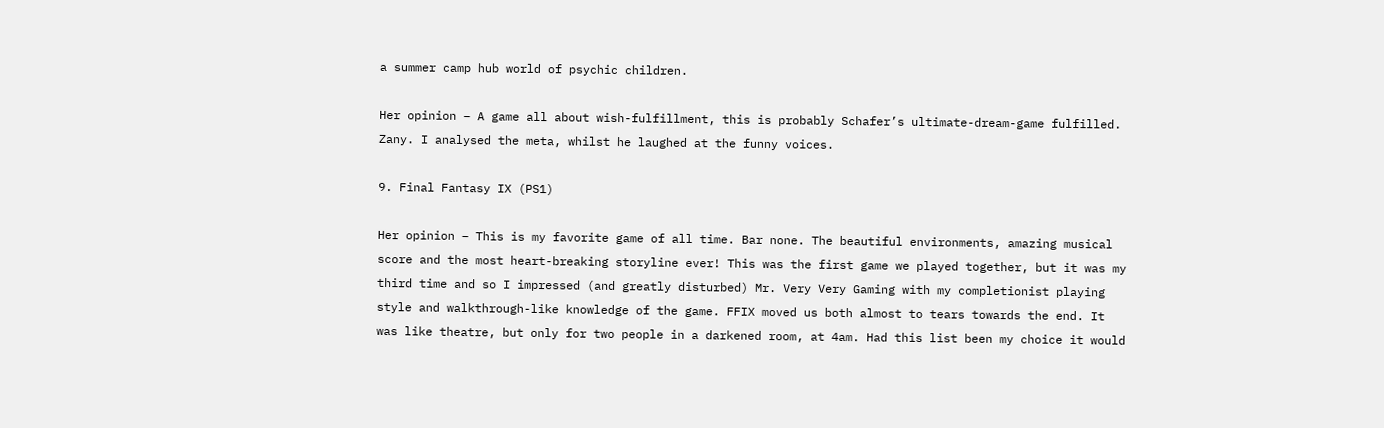a summer camp hub world of psychic children.

Her opinion – A game all about wish-fulfillment, this is probably Schafer’s ultimate-dream-game fulfilled. Zany. I analysed the meta, whilst he laughed at the funny voices.

9. Final Fantasy IX (PS1)

Her opinion – This is my favorite game of all time. Bar none. The beautiful environments, amazing musical score and the most heart-breaking storyline ever! This was the first game we played together, but it was my third time and so I impressed (and greatly disturbed) Mr. Very Very Gaming with my completionist playing style and walkthrough-like knowledge of the game. FFIX moved us both almost to tears towards the end. It was like theatre, but only for two people in a darkened room, at 4am. Had this list been my choice it would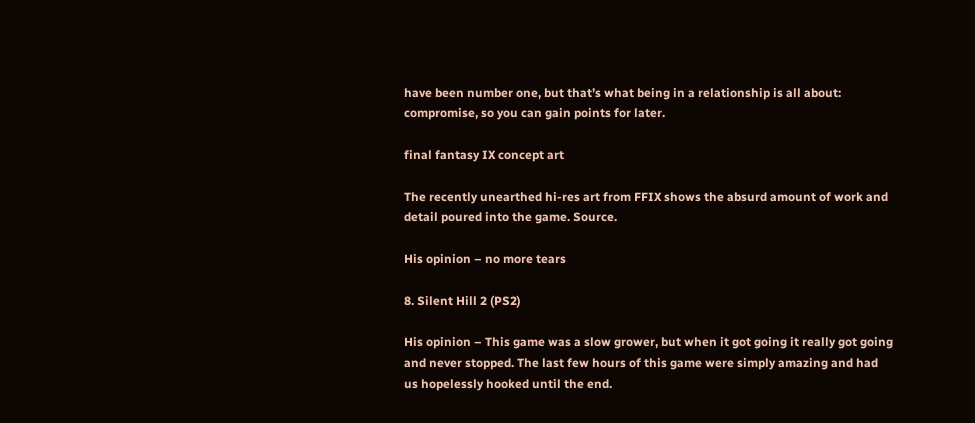have been number one, but that’s what being in a relationship is all about: compromise, so you can gain points for later.

final fantasy IX concept art

The recently unearthed hi-res art from FFIX shows the absurd amount of work and detail poured into the game. Source.

His opinion – no more tears

8. Silent Hill 2 (PS2)

His opinion – This game was a slow grower, but when it got going it really got going and never stopped. The last few hours of this game were simply amazing and had us hopelessly hooked until the end.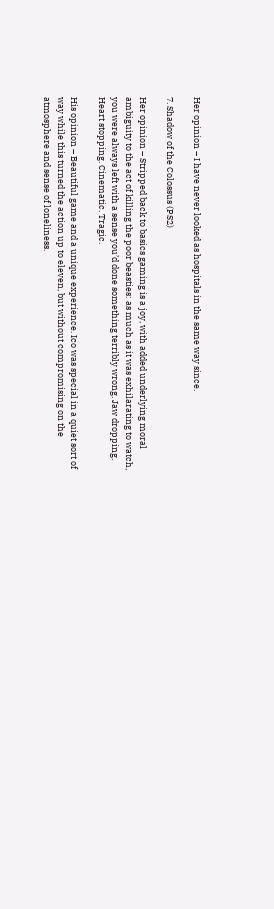Her opinion – I have never looked as hospitals in the same way since.

7. Shadow of the Colossus (PS2)

Her opinion – Stripped back to basics gaming is a joy, with added underlying moral ambiguity to the act of killing the poor beasties: as much as it was exhilarating to watch, you were always left with a sense you’d done something terribly wrong. Jaw dropping. Heart stopping. Cinematic. Tragic.

His opinion – Beautiful game and a unique experience. Ico was special in a quiet sort of way while this turned the action up to eleven, but without compromising on the atmosphere and sense of loneliness.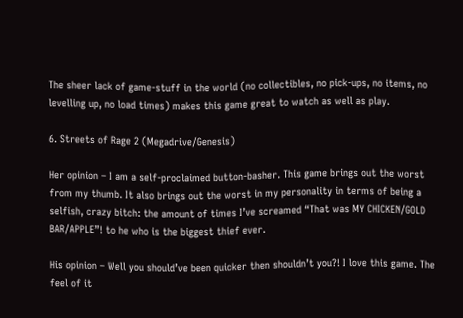The sheer lack of game-stuff in the world (no collectibles, no pick-ups, no items, no levelling up, no load times) makes this game great to watch as well as play.

6. Streets of Rage 2 (Megadrive/Genesis)

Her opinion – I am a self-proclaimed button-basher. This game brings out the worst from my thumb. It also brings out the worst in my personality in terms of being a selfish, crazy bitch: the amount of times I’ve screamed “That was MY CHICKEN/GOLD BAR/APPLE”! to he who is the biggest thief ever.

His opinion – Well you should’ve been quicker then shouldn’t you?! I love this game. The feel of it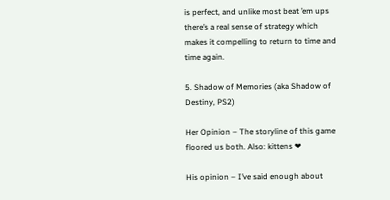is perfect, and unlike most beat ’em ups there’s a real sense of strategy which makes it compelling to return to time and time again.

5. Shadow of Memories (aka Shadow of Destiny, PS2)

Her Opinion – The storyline of this game floored us both. Also: kittens ❤

His opinion – I’ve said enough about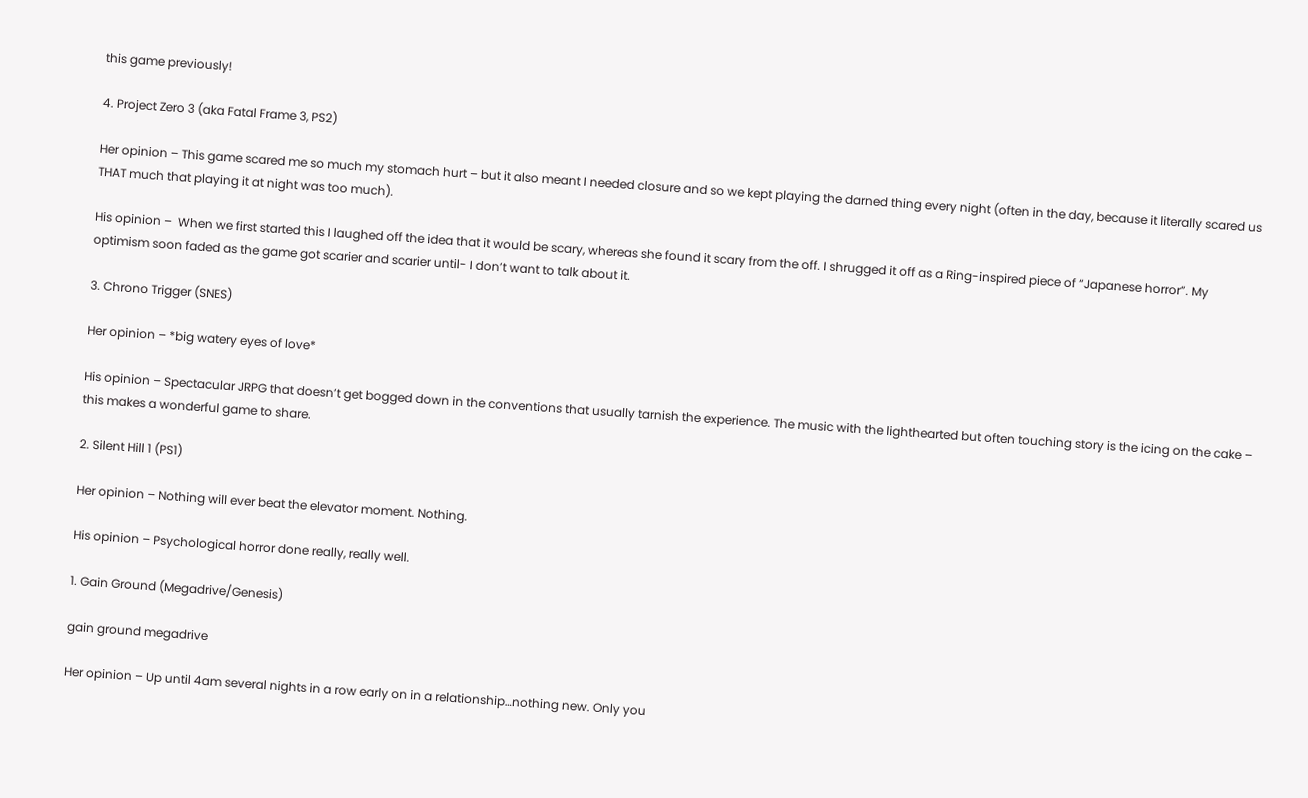this game previously!

4. Project Zero 3 (aka Fatal Frame 3, PS2)

Her opinion – This game scared me so much my stomach hurt – but it also meant I needed closure and so we kept playing the darned thing every night (often in the day, because it literally scared us THAT much that playing it at night was too much).

His opinion –  When we first started this I laughed off the idea that it would be scary, whereas she found it scary from the off. I shrugged it off as a Ring-inspired piece of “Japanese horror”. My optimism soon faded as the game got scarier and scarier until- I don’t want to talk about it.

3. Chrono Trigger (SNES)

Her opinion – *big watery eyes of love*

His opinion – Spectacular JRPG that doesn’t get bogged down in the conventions that usually tarnish the experience. The music with the lighthearted but often touching story is the icing on the cake – this makes a wonderful game to share.

2. Silent Hill 1 (PS1)

Her opinion – Nothing will ever beat the elevator moment. Nothing.

His opinion – Psychological horror done really, really well.

1. Gain Ground (Megadrive/Genesis)

gain ground megadrive

Her opinion – Up until 4am several nights in a row early on in a relationship…nothing new. Only you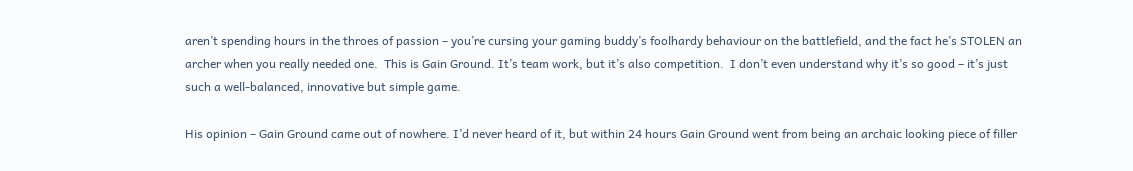aren’t spending hours in the throes of passion – you’re cursing your gaming buddy’s foolhardy behaviour on the battlefield, and the fact he’s STOLEN an archer when you really needed one.  This is Gain Ground. It’s team work, but it’s also competition.  I don’t even understand why it’s so good – it’s just such a well-balanced, innovative but simple game.

His opinion – Gain Ground came out of nowhere. I’d never heard of it, but within 24 hours Gain Ground went from being an archaic looking piece of filler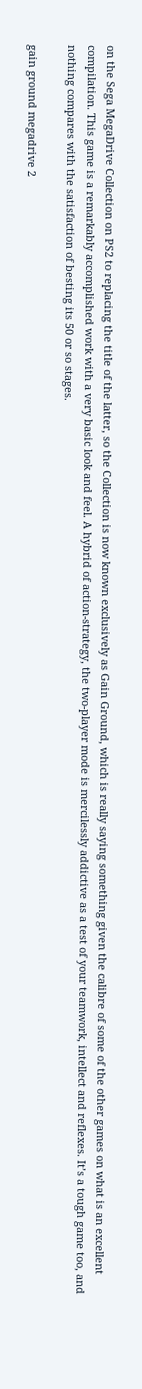on the Sega MegaDrive Collection on PS2 to replacing the title of the latter, so the Collection is now known exclusively as Gain Ground, which is really saying something given the calibre of some of the other games on what is an excellent compilation. This game is a remarkably accomplished work with a very basic look and feel. A hybrid of action-strategy, the two-player mode is mercilessly addictive as a test of your teamwork, intellect and reflexes. It’s a tough game too, and nothing compares with the satisfaction of besting its 50 or so stages.

gain ground megadrive 2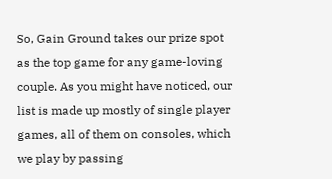So, Gain Ground takes our prize spot as the top game for any game-loving couple. As you might have noticed, our list is made up mostly of single player games, all of them on consoles, which we play by passing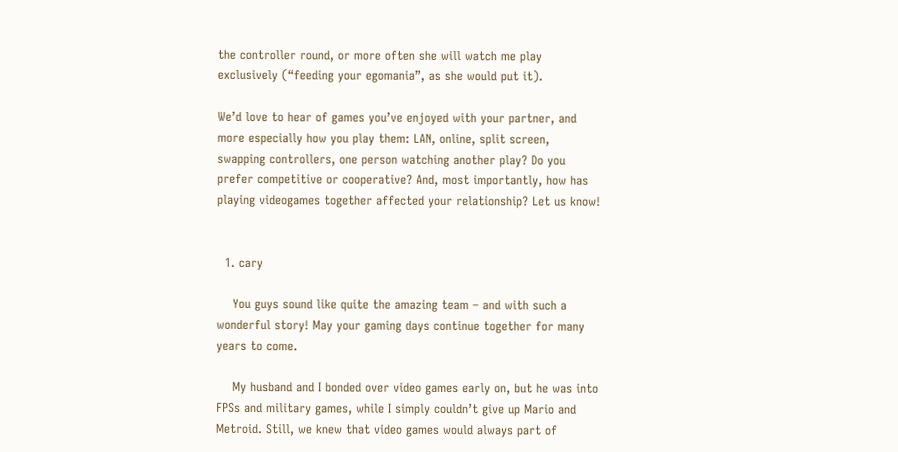the controller round, or more often she will watch me play exclusively (“feeding your egomania”, as she would put it).

We’d love to hear of games you’ve enjoyed with your partner, and more especially how you play them: LAN, online, split screen, swapping controllers, one person watching another play? Do you prefer competitive or cooperative? And, most importantly, how has playing videogames together affected your relationship? Let us know!


  1. cary

    You guys sound like quite the amazing team – and with such a wonderful story! May your gaming days continue together for many years to come.

    My husband and I bonded over video games early on, but he was into FPSs and military games, while I simply couldn’t give up Mario and Metroid. Still, we knew that video games would always part of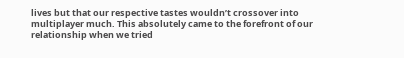lives but that our respective tastes wouldn’t crossover into multiplayer much. This absolutely came to the forefront of our relationship when we tried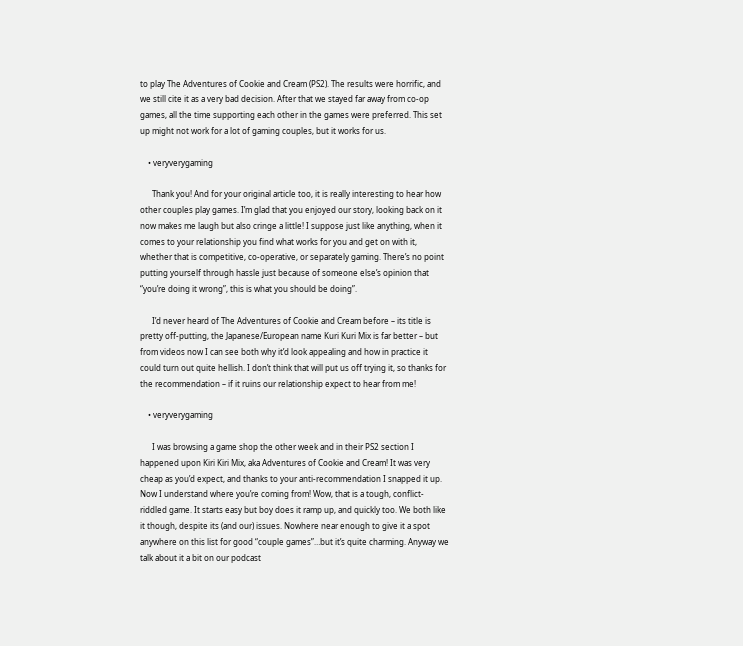to play The Adventures of Cookie and Cream (PS2). The results were horrific, and we still cite it as a very bad decision. After that we stayed far away from co-op games, all the time supporting each other in the games were preferred. This set up might not work for a lot of gaming couples, but it works for us.

    • veryverygaming

      Thank you! And for your original article too, it is really interesting to hear how other couples play games. I’m glad that you enjoyed our story, looking back on it now makes me laugh but also cringe a little! I suppose just like anything, when it comes to your relationship you find what works for you and get on with it, whether that is competitive, co-operative, or separately gaming. There’s no point putting yourself through hassle just because of someone else’s opinion that “you’re doing it wrong”, this is what you should be doing”.

      I’d never heard of The Adventures of Cookie and Cream before – its title is pretty off-putting, the Japanese/European name Kuri Kuri Mix is far better – but from videos now I can see both why it’d look appealing and how in practice it could turn out quite hellish. I don’t think that will put us off trying it, so thanks for the recommendation – if it ruins our relationship expect to hear from me!

    • veryverygaming

      I was browsing a game shop the other week and in their PS2 section I happened upon Kiri Kiri Mix, aka Adventures of Cookie and Cream! It was very cheap as you’d expect, and thanks to your anti-recommendation I snapped it up. Now I understand where you’re coming from! Wow, that is a tough, conflict-riddled game. It starts easy but boy does it ramp up, and quickly too. We both like it though, despite its (and our) issues. Nowhere near enough to give it a spot anywhere on this list for good “couple games”…but it’s quite charming. Anyway we talk about it a bit on our podcast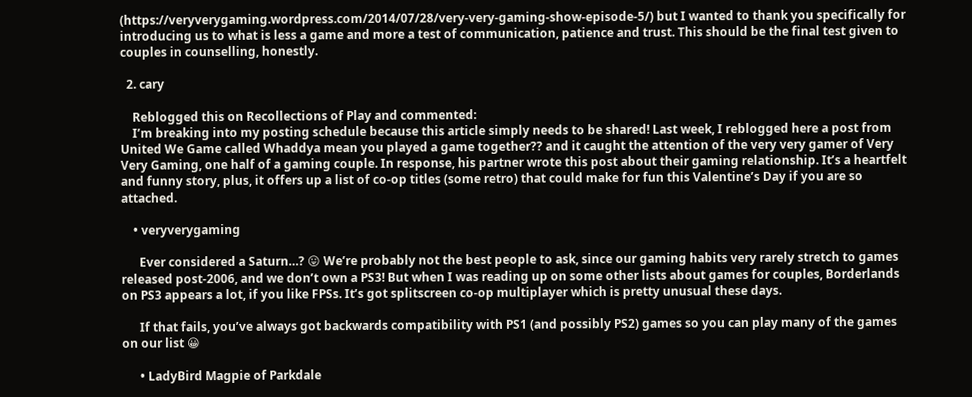(https://veryverygaming.wordpress.com/2014/07/28/very-very-gaming-show-episode-5/) but I wanted to thank you specifically for introducing us to what is less a game and more a test of communication, patience and trust. This should be the final test given to couples in counselling, honestly.

  2. cary

    Reblogged this on Recollections of Play and commented:
    I’m breaking into my posting schedule because this article simply needs to be shared! Last week, I reblogged here a post from United We Game called Whaddya mean you played a game together?? and it caught the attention of the very very gamer of Very Very Gaming, one half of a gaming couple. In response, his partner wrote this post about their gaming relationship. It’s a heartfelt and funny story, plus, it offers up a list of co-op titles (some retro) that could make for fun this Valentine’s Day if you are so attached.

    • veryverygaming

      Ever considered a Saturn…? 😛 We’re probably not the best people to ask, since our gaming habits very rarely stretch to games released post-2006, and we don’t own a PS3! But when I was reading up on some other lists about games for couples, Borderlands on PS3 appears a lot, if you like FPSs. It’s got splitscreen co-op multiplayer which is pretty unusual these days.

      If that fails, you’ve always got backwards compatibility with PS1 (and possibly PS2) games so you can play many of the games on our list 😀

      • LadyBird Magpie of Parkdale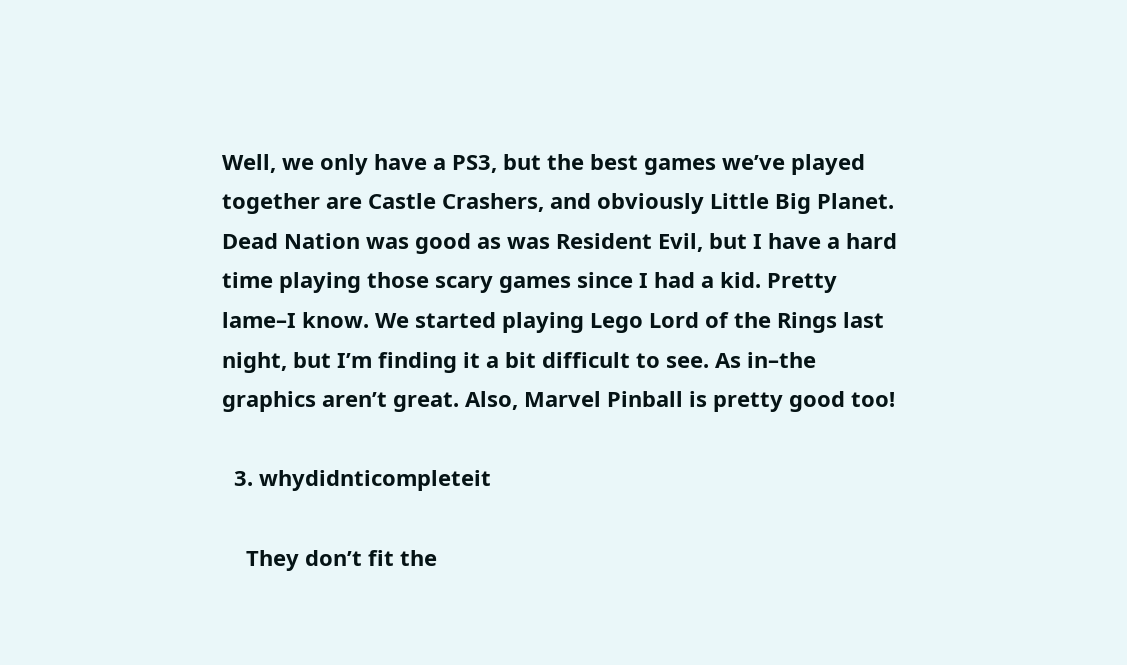Well, we only have a PS3, but the best games we’ve played together are Castle Crashers, and obviously Little Big Planet. Dead Nation was good as was Resident Evil, but I have a hard time playing those scary games since I had a kid. Pretty lame–I know. We started playing Lego Lord of the Rings last night, but I’m finding it a bit difficult to see. As in–the graphics aren’t great. Also, Marvel Pinball is pretty good too!

  3. whydidnticompleteit

    They don’t fit the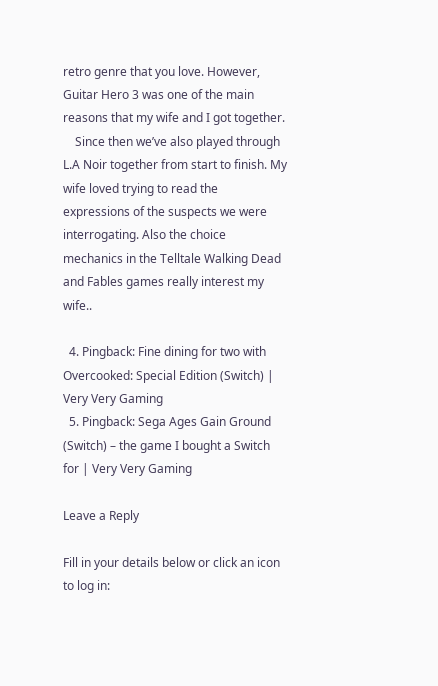retro genre that you love. However, Guitar Hero 3 was one of the main reasons that my wife and I got together.
    Since then we’ve also played through L.A Noir together from start to finish. My wife loved trying to read the expressions of the suspects we were interrogating. Also the choice mechanics in the Telltale Walking Dead and Fables games really interest my wife..

  4. Pingback: Fine dining for two with Overcooked: Special Edition (Switch) | Very Very Gaming
  5. Pingback: Sega Ages Gain Ground (Switch) – the game I bought a Switch for | Very Very Gaming

Leave a Reply

Fill in your details below or click an icon to log in: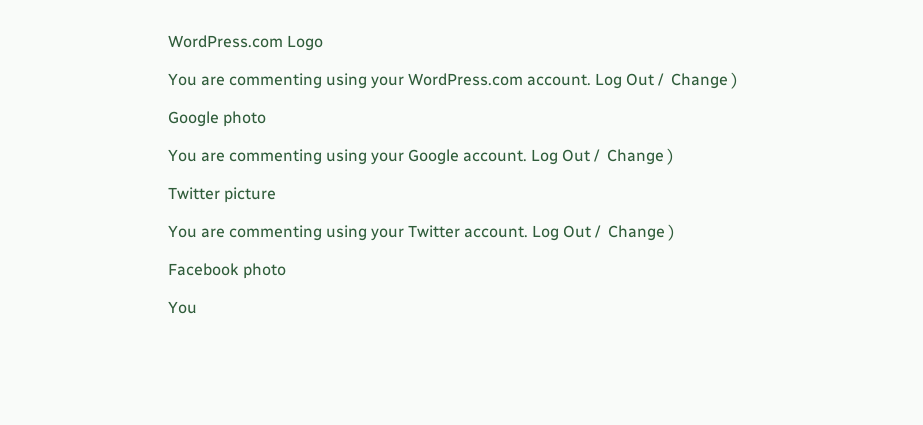WordPress.com Logo

You are commenting using your WordPress.com account. Log Out /  Change )

Google photo

You are commenting using your Google account. Log Out /  Change )

Twitter picture

You are commenting using your Twitter account. Log Out /  Change )

Facebook photo

You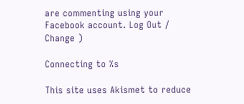are commenting using your Facebook account. Log Out /  Change )

Connecting to %s

This site uses Akismet to reduce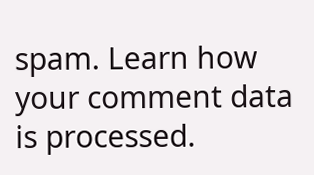spam. Learn how your comment data is processed.